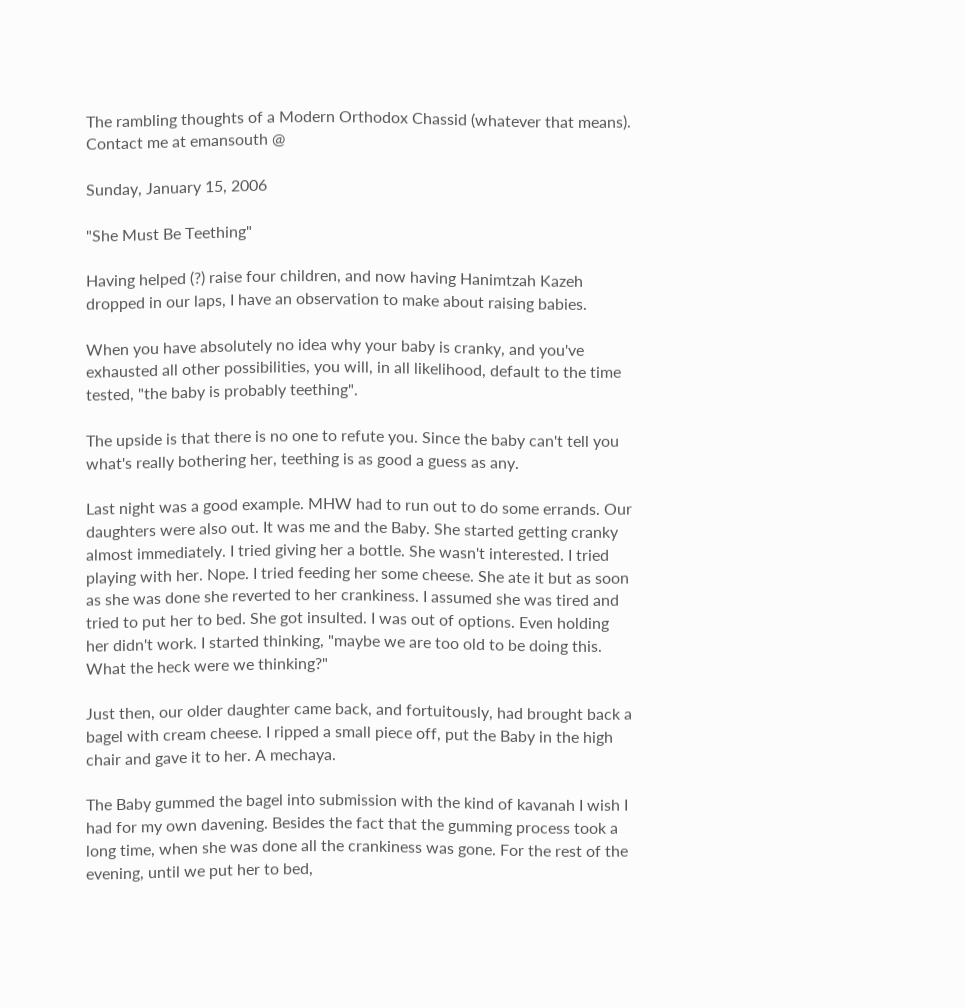The rambling thoughts of a Modern Orthodox Chassid (whatever that means). Contact me at emansouth @

Sunday, January 15, 2006

"She Must Be Teething"

Having helped (?) raise four children, and now having Hanimtzah Kazeh dropped in our laps, I have an observation to make about raising babies.

When you have absolutely no idea why your baby is cranky, and you've exhausted all other possibilities, you will, in all likelihood, default to the time tested, "the baby is probably teething".

The upside is that there is no one to refute you. Since the baby can't tell you what's really bothering her, teething is as good a guess as any.

Last night was a good example. MHW had to run out to do some errands. Our daughters were also out. It was me and the Baby. She started getting cranky almost immediately. I tried giving her a bottle. She wasn't interested. I tried playing with her. Nope. I tried feeding her some cheese. She ate it but as soon as she was done she reverted to her crankiness. I assumed she was tired and tried to put her to bed. She got insulted. I was out of options. Even holding her didn't work. I started thinking, "maybe we are too old to be doing this. What the heck were we thinking?"

Just then, our older daughter came back, and fortuitously, had brought back a bagel with cream cheese. I ripped a small piece off, put the Baby in the high chair and gave it to her. A mechaya.

The Baby gummed the bagel into submission with the kind of kavanah I wish I had for my own davening. Besides the fact that the gumming process took a long time, when she was done all the crankiness was gone. For the rest of the evening, until we put her to bed,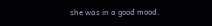she was in a good mood.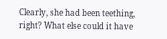Clearly, she had been teething, right? What else could it have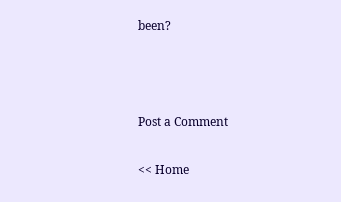been?



Post a Comment

<< Home